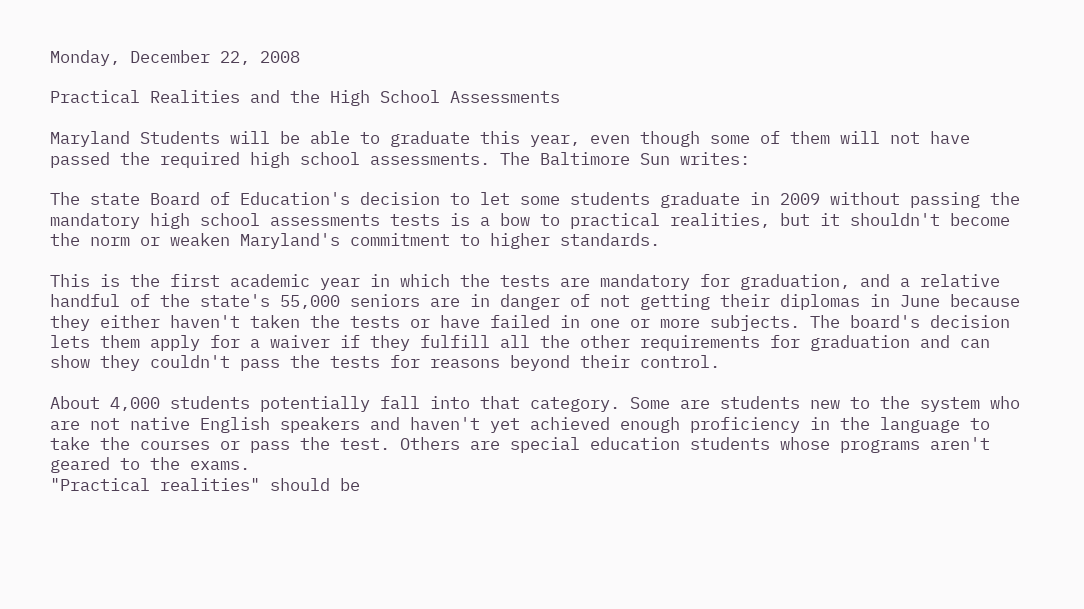Monday, December 22, 2008

Practical Realities and the High School Assessments

Maryland Students will be able to graduate this year, even though some of them will not have passed the required high school assessments. The Baltimore Sun writes:

The state Board of Education's decision to let some students graduate in 2009 without passing the mandatory high school assessments tests is a bow to practical realities, but it shouldn't become the norm or weaken Maryland's commitment to higher standards.

This is the first academic year in which the tests are mandatory for graduation, and a relative handful of the state's 55,000 seniors are in danger of not getting their diplomas in June because they either haven't taken the tests or have failed in one or more subjects. The board's decision lets them apply for a waiver if they fulfill all the other requirements for graduation and can show they couldn't pass the tests for reasons beyond their control.

About 4,000 students potentially fall into that category. Some are students new to the system who are not native English speakers and haven't yet achieved enough proficiency in the language to take the courses or pass the test. Others are special education students whose programs aren't geared to the exams.
"Practical realities" should be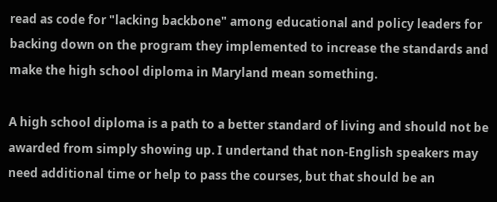read as code for "lacking backbone" among educational and policy leaders for backing down on the program they implemented to increase the standards and make the high school diploma in Maryland mean something.

A high school diploma is a path to a better standard of living and should not be awarded from simply showing up. I undertand that non-English speakers may need additional time or help to pass the courses, but that should be an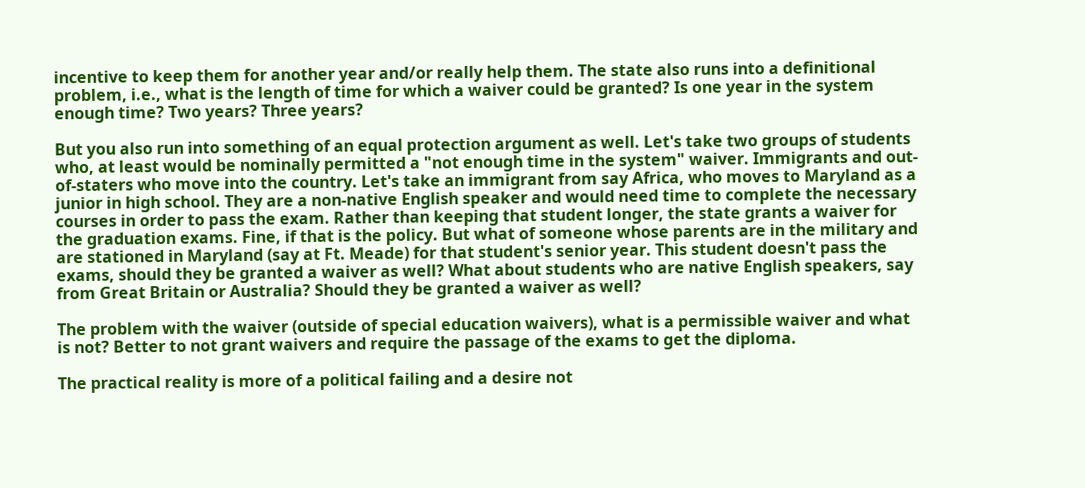incentive to keep them for another year and/or really help them. The state also runs into a definitional problem, i.e., what is the length of time for which a waiver could be granted? Is one year in the system enough time? Two years? Three years?

But you also run into something of an equal protection argument as well. Let's take two groups of students who, at least would be nominally permitted a "not enough time in the system" waiver. Immigrants and out-of-staters who move into the country. Let's take an immigrant from say Africa, who moves to Maryland as a junior in high school. They are a non-native English speaker and would need time to complete the necessary courses in order to pass the exam. Rather than keeping that student longer, the state grants a waiver for the graduation exams. Fine, if that is the policy. But what of someone whose parents are in the military and are stationed in Maryland (say at Ft. Meade) for that student's senior year. This student doesn't pass the exams, should they be granted a waiver as well? What about students who are native English speakers, say from Great Britain or Australia? Should they be granted a waiver as well?

The problem with the waiver (outside of special education waivers), what is a permissible waiver and what is not? Better to not grant waivers and require the passage of the exams to get the diploma.

The practical reality is more of a political failing and a desire not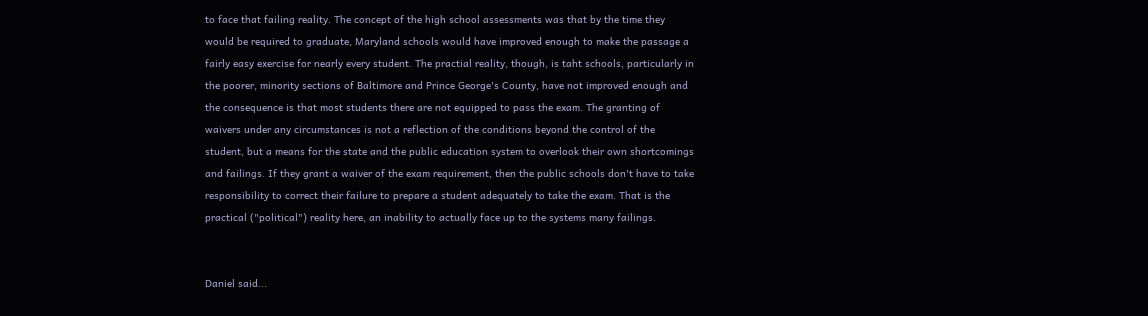to face that failing reality. The concept of the high school assessments was that by the time they would be required to graduate, Maryland schools would have improved enough to make the passage a fairly easy exercise for nearly every student. The practial reality, though, is taht schools, particularly in the poorer, minority sections of Baltimore and Prince George's County, have not improved enough and the consequence is that most students there are not equipped to pass the exam. The granting of waivers under any circumstances is not a reflection of the conditions beyond the control of the student, but a means for the state and the public education system to overlook their own shortcomings and failings. If they grant a waiver of the exam requirement, then the public schools don't have to take responsibility to correct their failure to prepare a student adequately to take the exam. That is the practical ("political") reality here, an inability to actually face up to the systems many failings.


Daniel said...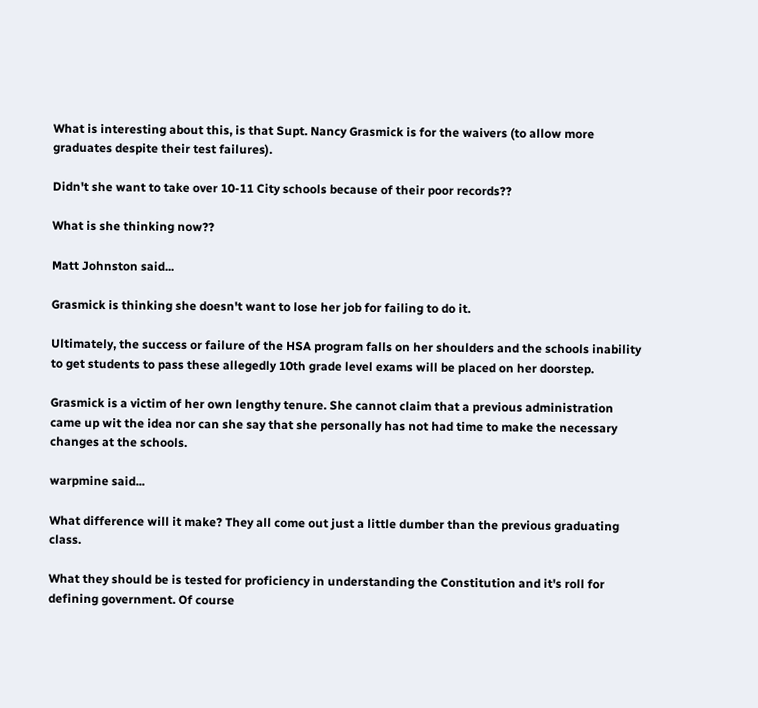What is interesting about this, is that Supt. Nancy Grasmick is for the waivers (to allow more graduates despite their test failures).

Didn't she want to take over 10-11 City schools because of their poor records??

What is she thinking now??

Matt Johnston said...

Grasmick is thinking she doesn't want to lose her job for failing to do it.

Ultimately, the success or failure of the HSA program falls on her shoulders and the schools inability to get students to pass these allegedly 10th grade level exams will be placed on her doorstep.

Grasmick is a victim of her own lengthy tenure. She cannot claim that a previous administration came up wit the idea nor can she say that she personally has not had time to make the necessary changes at the schools.

warpmine said...

What difference will it make? They all come out just a little dumber than the previous graduating class.

What they should be is tested for proficiency in understanding the Constitution and it's roll for defining government. Of course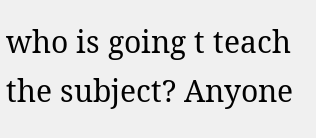who is going t teach the subject? Anyone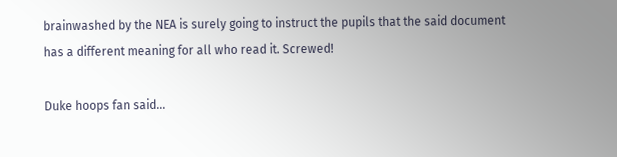brainwashed by the NEA is surely going to instruct the pupils that the said document has a different meaning for all who read it. Screwed!

Duke hoops fan said...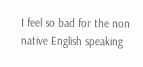I feel so bad for the non native English speaking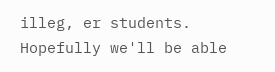illeg, er students. Hopefully we'll be able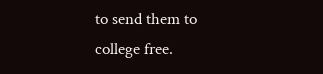to send them to college free.